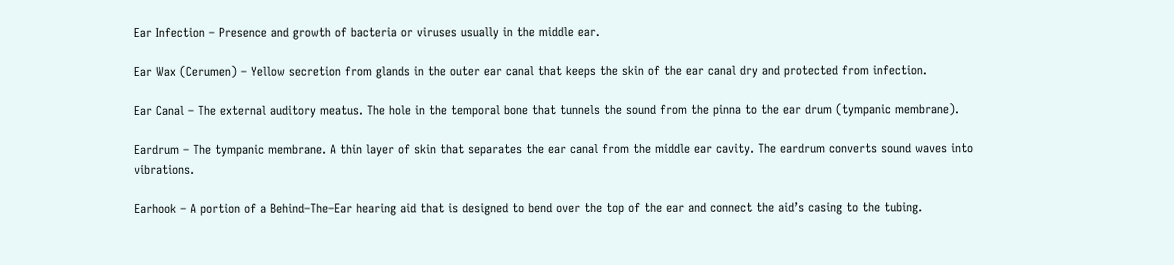Ear Infection – Presence and growth of bacteria or viruses usually in the middle ear.

Ear Wax (Cerumen) – Yellow secretion from glands in the outer ear canal that keeps the skin of the ear canal dry and protected from infection.

Ear Canal – The external auditory meatus. The hole in the temporal bone that tunnels the sound from the pinna to the ear drum (tympanic membrane).

Eardrum – The tympanic membrane. A thin layer of skin that separates the ear canal from the middle ear cavity. The eardrum converts sound waves into vibrations.

Earhook – A portion of a Behind–The–Ear hearing aid that is designed to bend over the top of the ear and connect the aid’s casing to the tubing.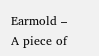Earmold – A piece of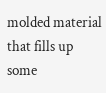molded material that fills up some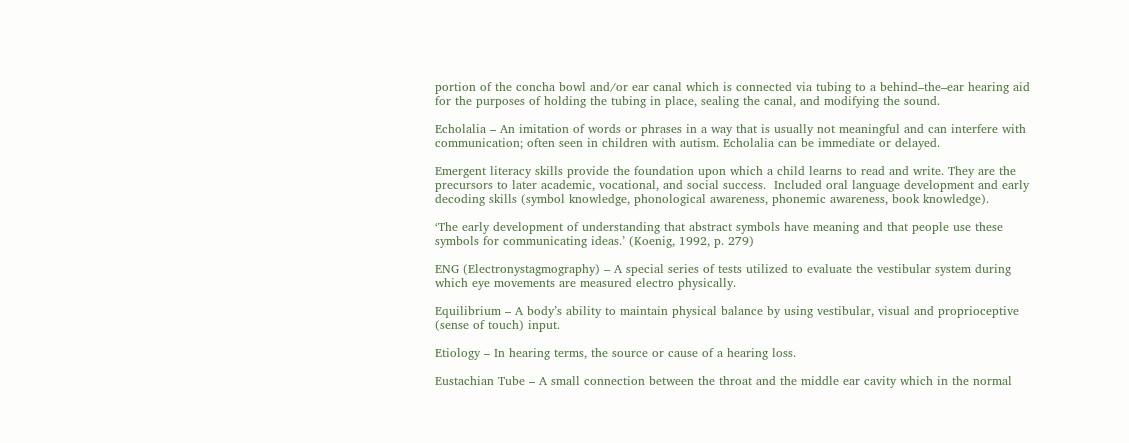portion of the concha bowl and/or ear canal which is connected via tubing to a behind–the–ear hearing aid for the purposes of holding the tubing in place, sealing the canal, and modifying the sound.

Echolalia – An imitation of words or phrases in a way that is usually not meaningful and can interfere with communication; often seen in children with autism. Echolalia can be immediate or delayed.

Emergent literacy skills provide the foundation upon which a child learns to read and write. They are the precursors to later academic, vocational, and social success.  Included oral language development and early decoding skills (symbol knowledge, phonological awareness, phonemic awareness, book knowledge).

‘The early development of understanding that abstract symbols have meaning and that people use these symbols for communicating ideas.’ (Koenig, 1992, p. 279)

ENG (Electronystagmography) – A special series of tests utilized to evaluate the vestibular system during which eye movements are measured electro physically.

Equilibrium – A body’s ability to maintain physical balance by using vestibular, visual and proprioceptive (sense of touch) input.

Etiology – In hearing terms, the source or cause of a hearing loss.

Eustachian Tube – A small connection between the throat and the middle ear cavity which in the normal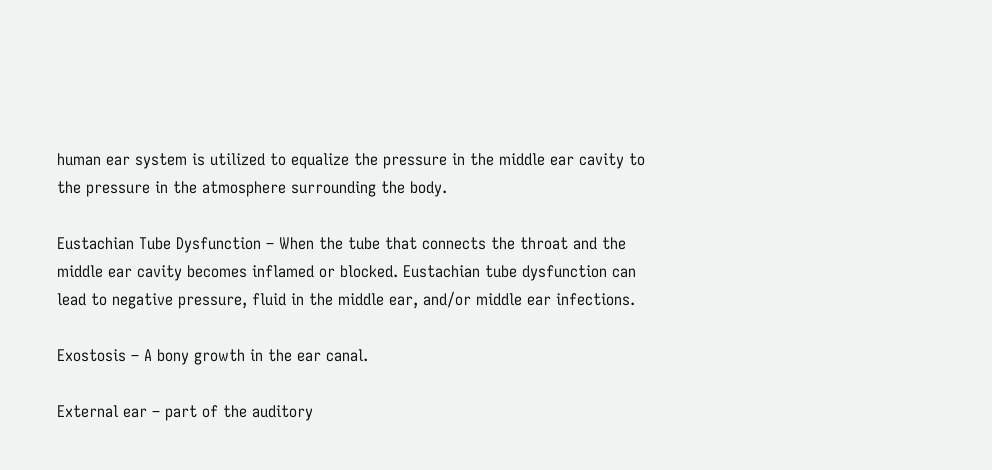human ear system is utilized to equalize the pressure in the middle ear cavity to the pressure in the atmosphere surrounding the body.

Eustachian Tube Dysfunction – When the tube that connects the throat and the middle ear cavity becomes inflamed or blocked. Eustachian tube dysfunction can lead to negative pressure, fluid in the middle ear, and/or middle ear infections.

Exostosis – A bony growth in the ear canal.

External ear – part of the auditory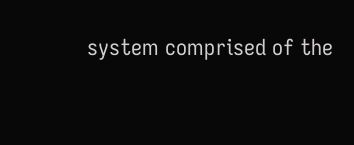system comprised of the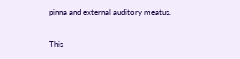pinna and external auditory meatus.

This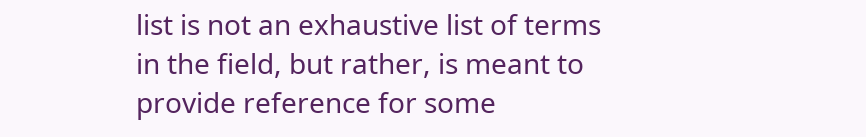list is not an exhaustive list of terms in the field, but rather, is meant to provide reference for some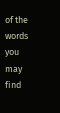of the words you may find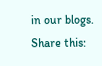in our blogs.
Share this: